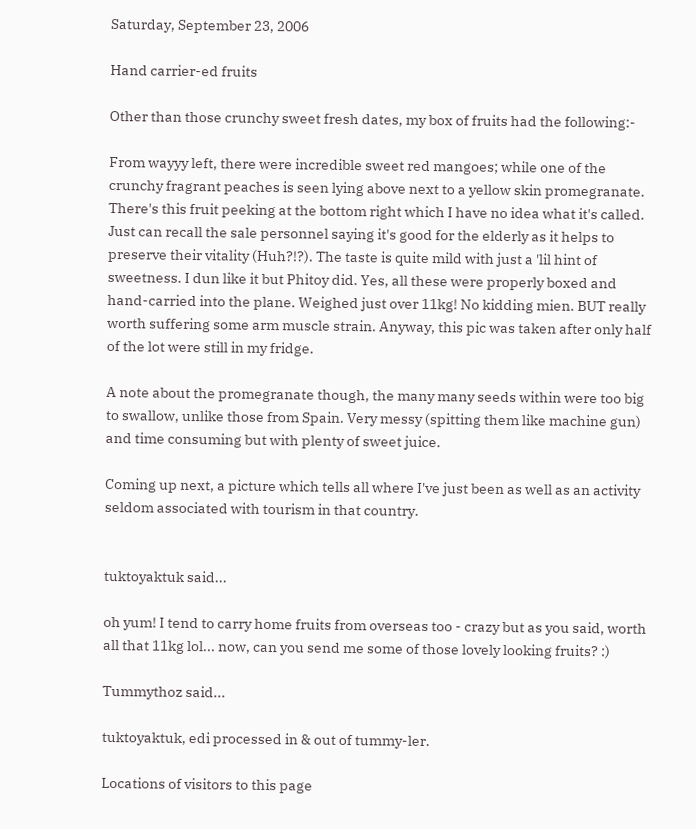Saturday, September 23, 2006

Hand carrier-ed fruits

Other than those crunchy sweet fresh dates, my box of fruits had the following:-

From wayyy left, there were incredible sweet red mangoes; while one of the crunchy fragrant peaches is seen lying above next to a yellow skin promegranate. There's this fruit peeking at the bottom right which I have no idea what it's called. Just can recall the sale personnel saying it's good for the elderly as it helps to preserve their vitality (Huh?!?). The taste is quite mild with just a 'lil hint of sweetness. I dun like it but Phitoy did. Yes, all these were properly boxed and hand-carried into the plane. Weighed just over 11kg! No kidding mien. BUT really worth suffering some arm muscle strain. Anyway, this pic was taken after only half of the lot were still in my fridge.

A note about the promegranate though, the many many seeds within were too big to swallow, unlike those from Spain. Very messy (spitting them like machine gun) and time consuming but with plenty of sweet juice.

Coming up next, a picture which tells all where I've just been as well as an activity seldom associated with tourism in that country.


tuktoyaktuk said...

oh yum! I tend to carry home fruits from overseas too - crazy but as you said, worth all that 11kg lol... now, can you send me some of those lovely looking fruits? :)

Tummythoz said...

tuktoyaktuk, edi processed in & out of tummy-ler.

Locations of visitors to this page